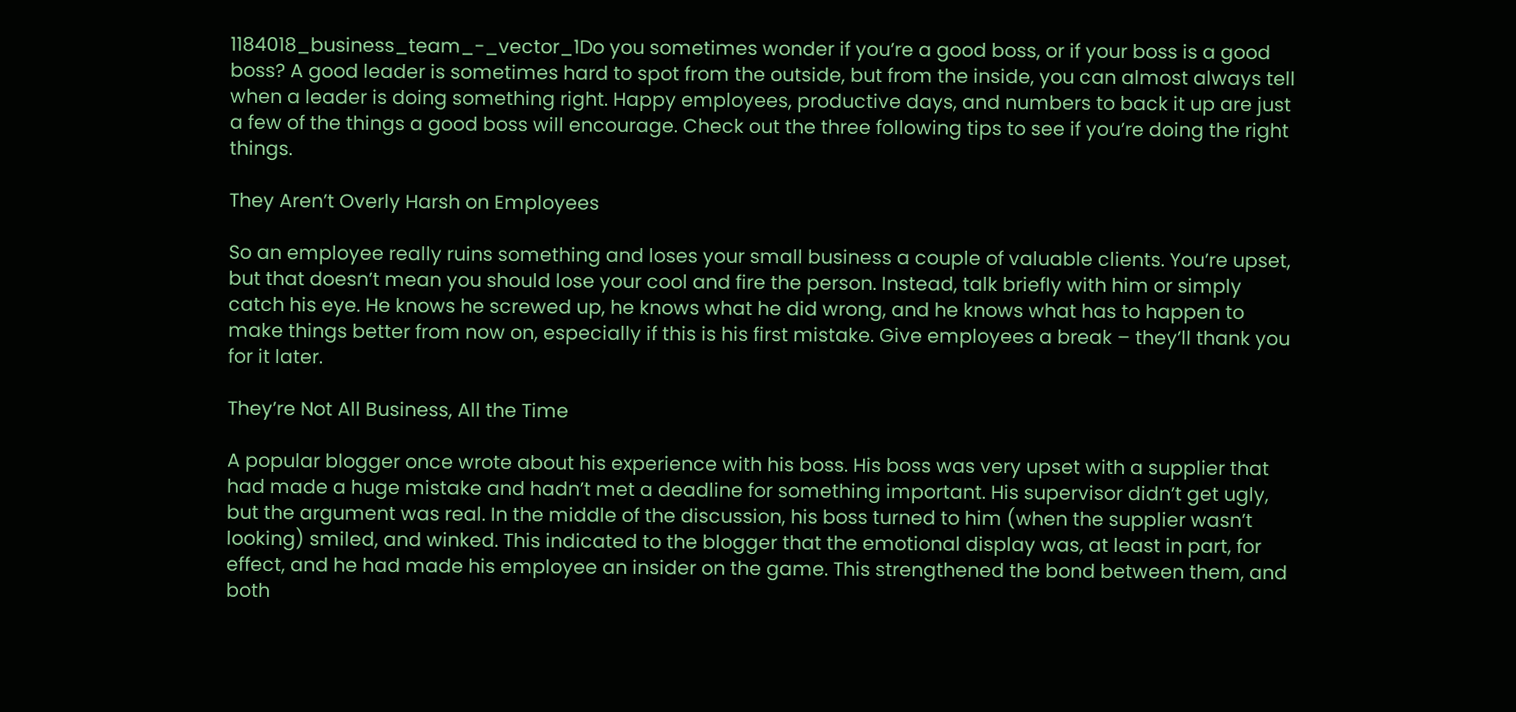1184018_business_team_-_vector_1Do you sometimes wonder if you’re a good boss, or if your boss is a good boss? A good leader is sometimes hard to spot from the outside, but from the inside, you can almost always tell when a leader is doing something right. Happy employees, productive days, and numbers to back it up are just a few of the things a good boss will encourage. Check out the three following tips to see if you’re doing the right things.

They Aren’t Overly Harsh on Employees

So an employee really ruins something and loses your small business a couple of valuable clients. You’re upset, but that doesn’t mean you should lose your cool and fire the person. Instead, talk briefly with him or simply catch his eye. He knows he screwed up, he knows what he did wrong, and he knows what has to happen to make things better from now on, especially if this is his first mistake. Give employees a break – they’ll thank you for it later.

They’re Not All Business, All the Time

A popular blogger once wrote about his experience with his boss. His boss was very upset with a supplier that had made a huge mistake and hadn’t met a deadline for something important. His supervisor didn’t get ugly, but the argument was real. In the middle of the discussion, his boss turned to him (when the supplier wasn’t looking) smiled, and winked. This indicated to the blogger that the emotional display was, at least in part, for effect, and he had made his employee an insider on the game. This strengthened the bond between them, and both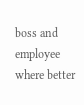boss and employee where better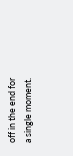off in the end for a single moment.